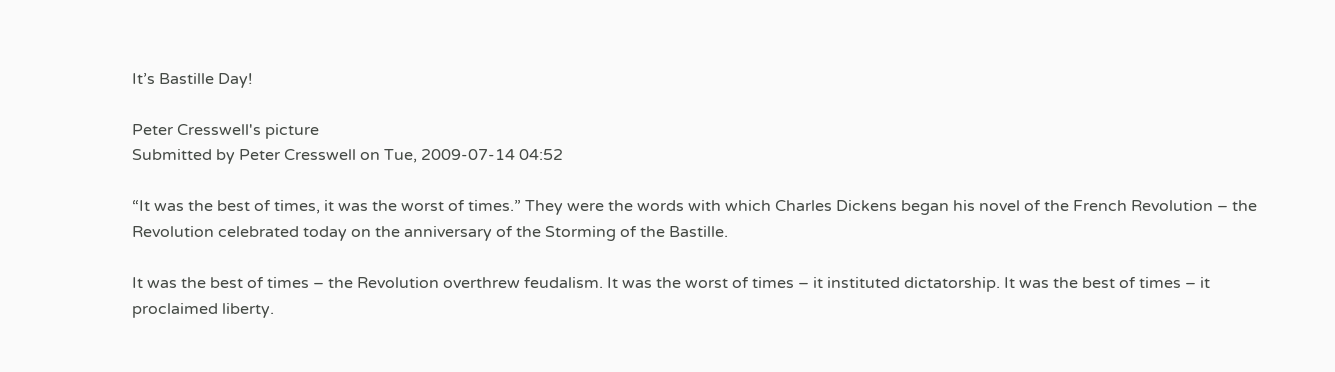It’s Bastille Day!

Peter Cresswell's picture
Submitted by Peter Cresswell on Tue, 2009-07-14 04:52

“It was the best of times, it was the worst of times.” They were the words with which Charles Dickens began his novel of the French Revolution – the Revolution celebrated today on the anniversary of the Storming of the Bastille.

It was the best of times – the Revolution overthrew feudalism. It was the worst of times – it instituted dictatorship. It was the best of times – it proclaimed liberty.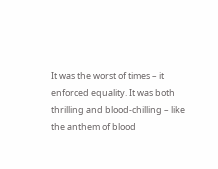It was the worst of times – it enforced equality. It was both thrilling and blood-chilling – like the anthem of blood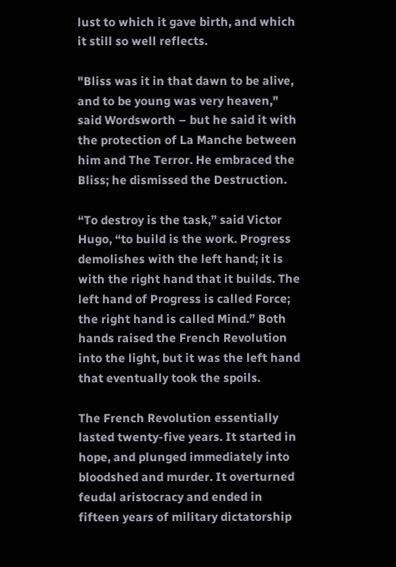lust to which it gave birth, and which it still so well reflects.

"Bliss was it in that dawn to be alive, and to be young was very heaven," said Wordsworth – but he said it with the protection of La Manche between him and The Terror. He embraced the Bliss; he dismissed the Destruction.

“To destroy is the task,” said Victor Hugo, “to build is the work. Progress demolishes with the left hand; it is with the right hand that it builds. The left hand of Progress is called Force; the right hand is called Mind.” Both hands raised the French Revolution into the light, but it was the left hand that eventually took the spoils.

The French Revolution essentially lasted twenty-five years. It started in hope, and plunged immediately into bloodshed and murder. It overturned feudal aristocracy and ended in fifteen years of military dictatorship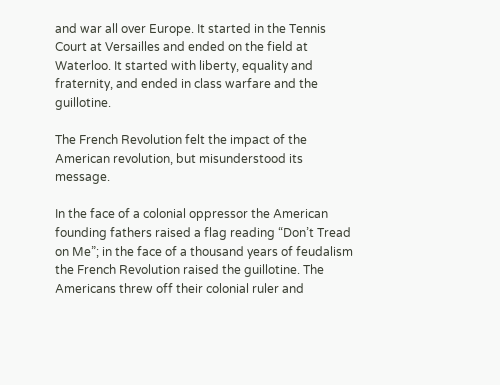and war all over Europe. It started in the Tennis Court at Versailles and ended on the field at Waterloo. It started with liberty, equality and fraternity, and ended in class warfare and the guillotine.

The French Revolution felt the impact of the American revolution, but misunderstood its message.

In the face of a colonial oppressor the American founding fathers raised a flag reading “Don’t Tread on Me”; in the face of a thousand years of feudalism the French Revolution raised the guillotine. The Americans threw off their colonial ruler and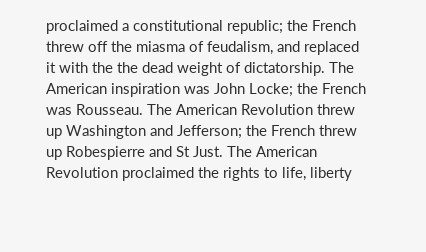proclaimed a constitutional republic; the French threw off the miasma of feudalism, and replaced it with the the dead weight of dictatorship. The American inspiration was John Locke; the French was Rousseau. The American Revolution threw up Washington and Jefferson; the French threw up Robespierre and St Just. The American Revolution proclaimed the rights to life, liberty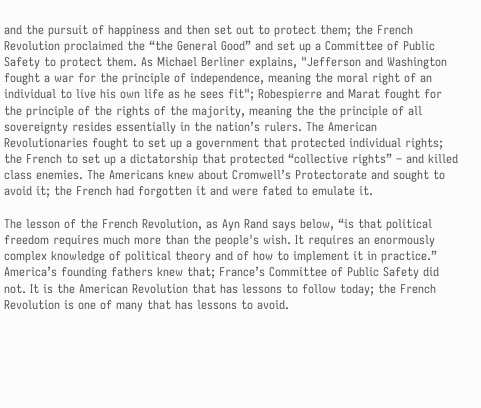and the pursuit of happiness and then set out to protect them; the French Revolution proclaimed the “the General Good” and set up a Committee of Public Safety to protect them. As Michael Berliner explains, "Jefferson and Washington fought a war for the principle of independence, meaning the moral right of an individual to live his own life as he sees fit"; Robespierre and Marat fought for the principle of the rights of the majority, meaning the the principle of all sovereignty resides essentially in the nation’s rulers. The American Revolutionaries fought to set up a government that protected individual rights; the French to set up a dictatorship that protected “collective rights” – and killed class enemies. The Americans knew about Cromwell’s Protectorate and sought to avoid it; the French had forgotten it and were fated to emulate it.

The lesson of the French Revolution, as Ayn Rand says below, “is that political freedom requires much more than the people's wish. It requires an enormously complex knowledge of political theory and of how to implement it in practice.” America’s founding fathers knew that; France’s Committee of Public Safety did not. It is the American Revolution that has lessons to follow today; the French Revolution is one of many that has lessons to avoid.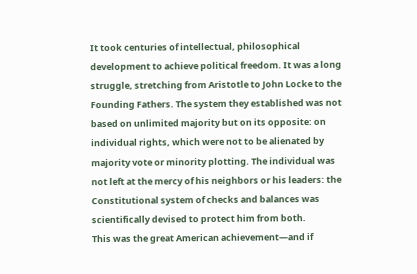It took centuries of intellectual, philosophical development to achieve political freedom. It was a long struggle, stretching from Aristotle to John Locke to the Founding Fathers. The system they established was not based on unlimited majority but on its opposite: on individual rights, which were not to be alienated by majority vote or minority plotting. The individual was not left at the mercy of his neighbors or his leaders: the Constitutional system of checks and balances was scientifically devised to protect him from both.
This was the great American achievement—and if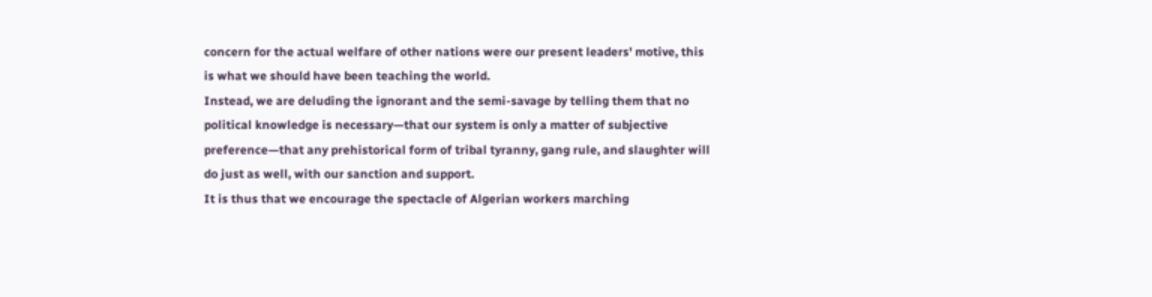concern for the actual welfare of other nations were our present leaders' motive, this is what we should have been teaching the world.
Instead, we are deluding the ignorant and the semi-savage by telling them that no political knowledge is necessary—that our system is only a matter of subjective preference—that any prehistorical form of tribal tyranny, gang rule, and slaughter will do just as well, with our sanction and support.
It is thus that we encourage the spectacle of Algerian workers marching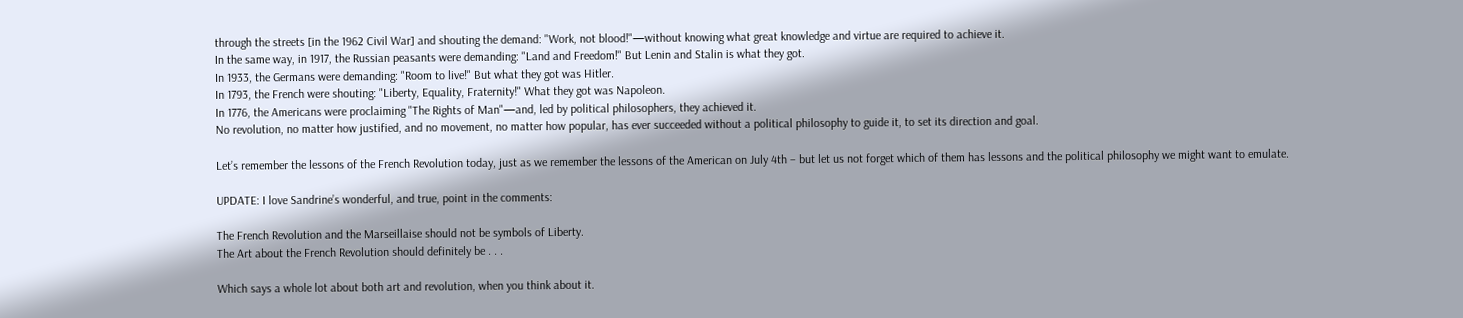through the streets [in the 1962 Civil War] and shouting the demand: "Work, not blood!"—without knowing what great knowledge and virtue are required to achieve it.
In the same way, in 1917, the Russian peasants were demanding: "Land and Freedom!" But Lenin and Stalin is what they got.
In 1933, the Germans were demanding: "Room to live!" But what they got was Hitler.
In 1793, the French were shouting: "Liberty, Equality, Fraternity!" What they got was Napoleon.
In 1776, the Americans were proclaiming "The Rights of Man"—and, led by political philosophers, they achieved it.
No revolution, no matter how justified, and no movement, no matter how popular, has ever succeeded without a political philosophy to guide it, to set its direction and goal.

Let’s remember the lessons of the French Revolution today, just as we remember the lessons of the American on July 4th – but let us not forget which of them has lessons and the political philosophy we might want to emulate.

UPDATE: I love Sandrine’s wonderful, and true, point in the comments:

The French Revolution and the Marseillaise should not be symbols of Liberty.
The Art about the French Revolution should definitely be . . .

Which says a whole lot about both art and revolution, when you think about it.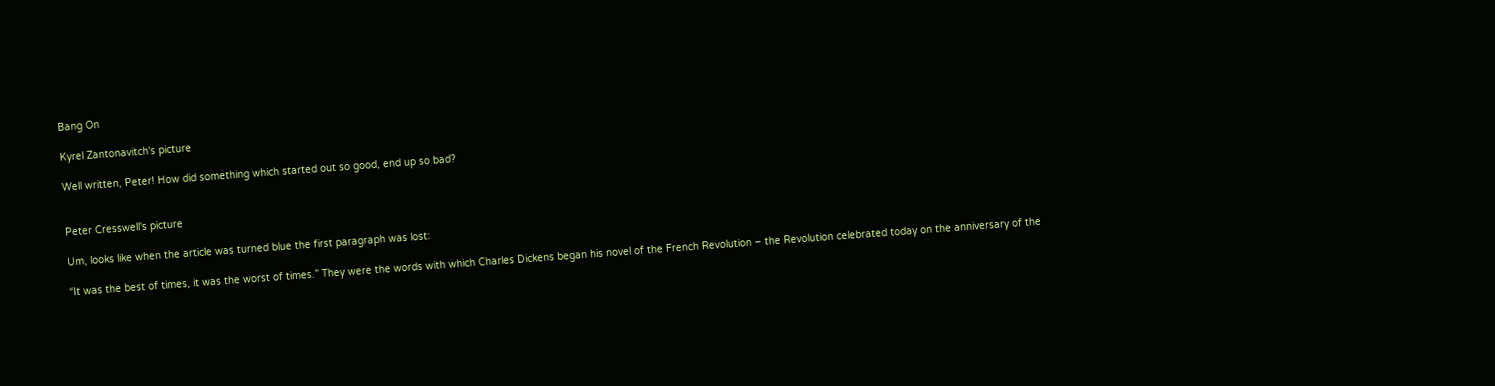Bang On

Kyrel Zantonavitch's picture

Well written, Peter! How did something which started out so good, end up so bad?


Peter Cresswell's picture

Um, looks like when the article was turned blue the first paragraph was lost:

“It was the best of times, it was the worst of times.” They were the words with which Charles Dickens began his novel of the French Revolution – the Revolution celebrated today on the anniversary of the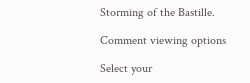Storming of the Bastille.

Comment viewing options

Select your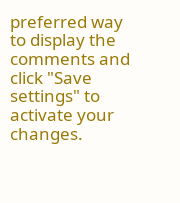preferred way to display the comments and click "Save settings" to activate your changes.